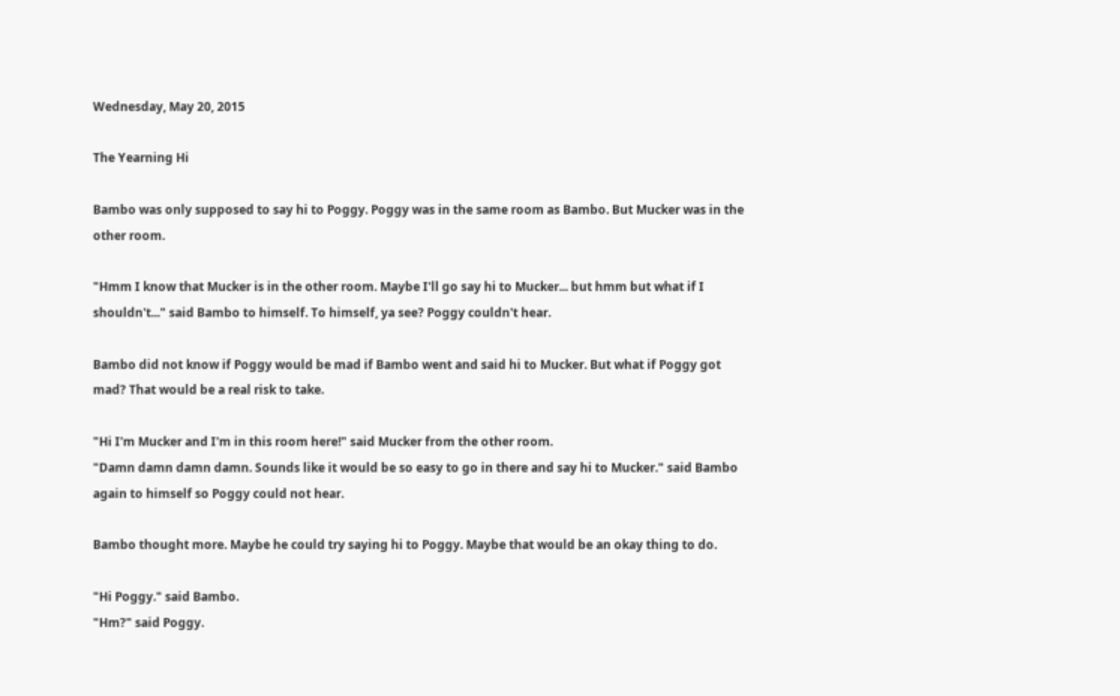Wednesday, May 20, 2015

The Yearning Hi

Bambo was only supposed to say hi to Poggy. Poggy was in the same room as Bambo. But Mucker was in the other room.

"Hmm I know that Mucker is in the other room. Maybe I'll go say hi to Mucker... but hmm but what if I shouldn't..." said Bambo to himself. To himself, ya see? Poggy couldn't hear.

Bambo did not know if Poggy would be mad if Bambo went and said hi to Mucker. But what if Poggy got mad? That would be a real risk to take.

"Hi I'm Mucker and I'm in this room here!" said Mucker from the other room.
"Damn damn damn damn. Sounds like it would be so easy to go in there and say hi to Mucker." said Bambo again to himself so Poggy could not hear.

Bambo thought more. Maybe he could try saying hi to Poggy. Maybe that would be an okay thing to do.

"Hi Poggy." said Bambo.
"Hm?" said Poggy.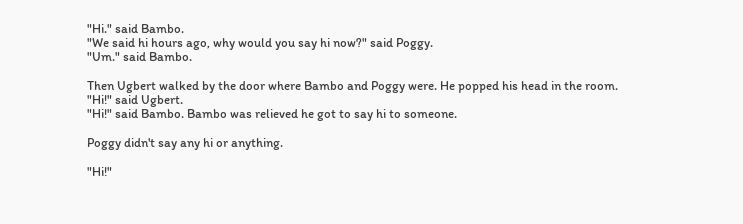"Hi." said Bambo.
"We said hi hours ago, why would you say hi now?" said Poggy.
"Um." said Bambo.

Then Ugbert walked by the door where Bambo and Poggy were. He popped his head in the room.
"Hi!" said Ugbert.
"Hi!" said Bambo. Bambo was relieved he got to say hi to someone.

Poggy didn't say any hi or anything.

"Hi!"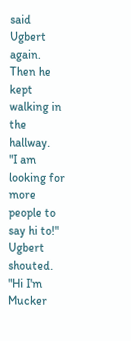said Ugbert again. Then he kept walking in the hallway.
"I am looking for more people to say hi to!" Ugbert shouted.
"Hi I'm Mucker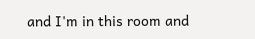and I'm in this room and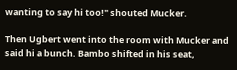wanting to say hi too!" shouted Mucker.

Then Ugbert went into the room with Mucker and said hi a bunch. Bambo shifted in his seat,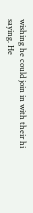wishing he could join in with their hi saying. He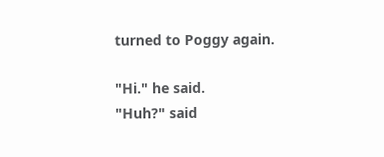turned to Poggy again.

"Hi." he said.
"Huh?" said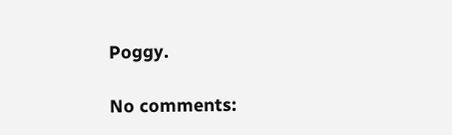Poggy.

No comments: